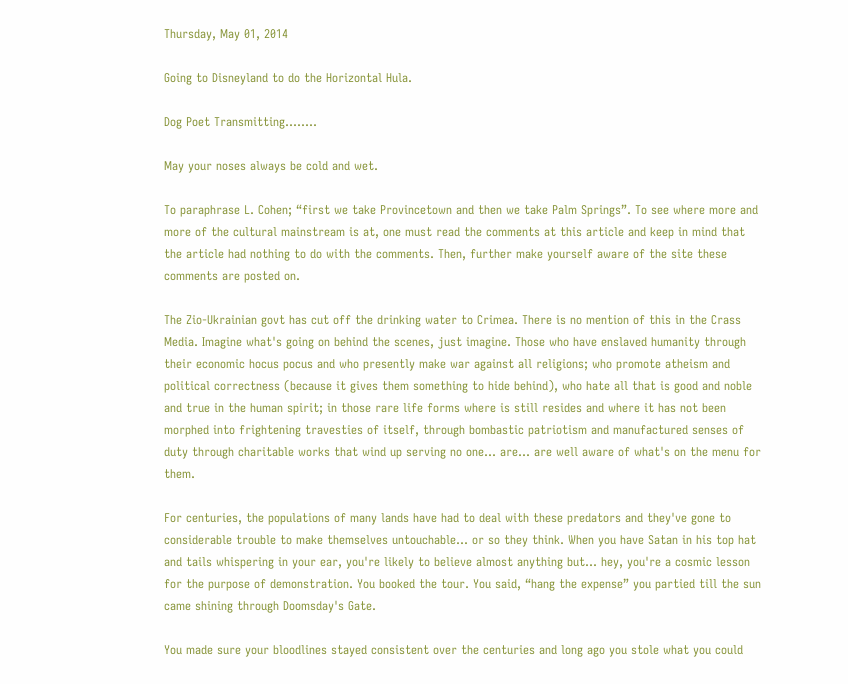Thursday, May 01, 2014

Going to Disneyland to do the Horizontal Hula.

Dog Poet Transmitting........

May your noses always be cold and wet.

To paraphrase L. Cohen; “first we take Provincetown and then we take Palm Springs”. To see where more and more of the cultural mainstream is at, one must read the comments at this article and keep in mind that the article had nothing to do with the comments. Then, further make yourself aware of the site these comments are posted on.

The Zio-Ukrainian govt has cut off the drinking water to Crimea. There is no mention of this in the Crass Media. Imagine what's going on behind the scenes, just imagine. Those who have enslaved humanity through their economic hocus pocus and who presently make war against all religions; who promote atheism and political correctness (because it gives them something to hide behind), who hate all that is good and noble and true in the human spirit; in those rare life forms where is still resides and where it has not been morphed into frightening travesties of itself, through bombastic patriotism and manufactured senses of duty through charitable works that wind up serving no one... are... are well aware of what's on the menu for them.

For centuries, the populations of many lands have had to deal with these predators and they've gone to considerable trouble to make themselves untouchable... or so they think. When you have Satan in his top hat and tails whispering in your ear, you're likely to believe almost anything but... hey, you're a cosmic lesson for the purpose of demonstration. You booked the tour. You said, “hang the expense” you partied till the sun came shining through Doomsday's Gate.

You made sure your bloodlines stayed consistent over the centuries and long ago you stole what you could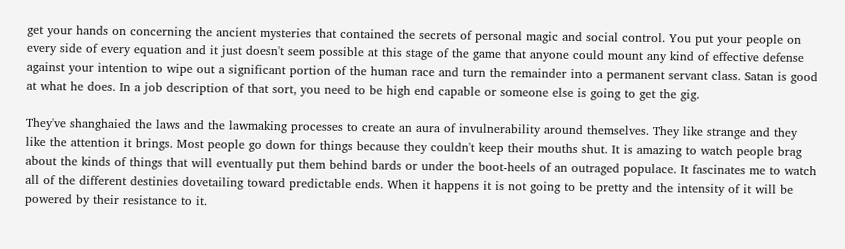get your hands on concerning the ancient mysteries that contained the secrets of personal magic and social control. You put your people on every side of every equation and it just doesn't seem possible at this stage of the game that anyone could mount any kind of effective defense against your intention to wipe out a significant portion of the human race and turn the remainder into a permanent servant class. Satan is good at what he does. In a job description of that sort, you need to be high end capable or someone else is going to get the gig.

They've shanghaied the laws and the lawmaking processes to create an aura of invulnerability around themselves. They like strange and they like the attention it brings. Most people go down for things because they couldn't keep their mouths shut. It is amazing to watch people brag about the kinds of things that will eventually put them behind bards or under the boot-heels of an outraged populace. It fascinates me to watch all of the different destinies dovetailing toward predictable ends. When it happens it is not going to be pretty and the intensity of it will be powered by their resistance to it.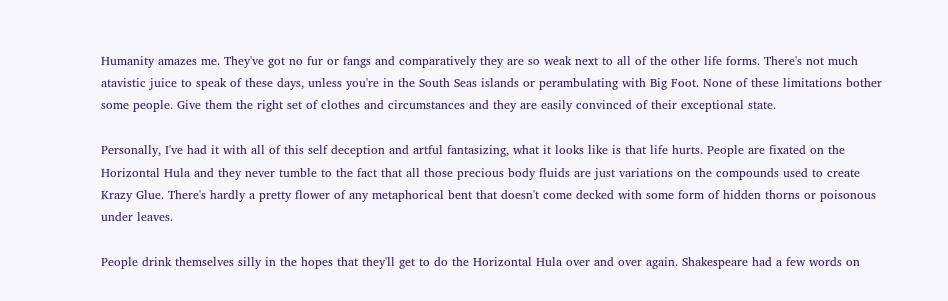Humanity amazes me. They've got no fur or fangs and comparatively they are so weak next to all of the other life forms. There's not much atavistic juice to speak of these days, unless you're in the South Seas islands or perambulating with Big Foot. None of these limitations bother some people. Give them the right set of clothes and circumstances and they are easily convinced of their exceptional state.

Personally, I've had it with all of this self deception and artful fantasizing, what it looks like is that life hurts. People are fixated on the Horizontal Hula and they never tumble to the fact that all those precious body fluids are just variations on the compounds used to create Krazy Glue. There's hardly a pretty flower of any metaphorical bent that doesn't come decked with some form of hidden thorns or poisonous under leaves.

People drink themselves silly in the hopes that they'll get to do the Horizontal Hula over and over again. Shakespeare had a few words on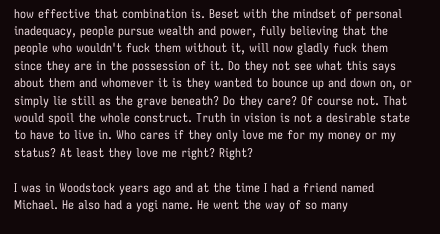how effective that combination is. Beset with the mindset of personal inadequacy, people pursue wealth and power, fully believing that the people who wouldn't fuck them without it, will now gladly fuck them since they are in the possession of it. Do they not see what this says about them and whomever it is they wanted to bounce up and down on, or simply lie still as the grave beneath? Do they care? Of course not. That would spoil the whole construct. Truth in vision is not a desirable state to have to live in. Who cares if they only love me for my money or my status? At least they love me right? Right?

I was in Woodstock years ago and at the time I had a friend named Michael. He also had a yogi name. He went the way of so many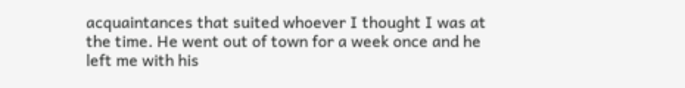acquaintances that suited whoever I thought I was at the time. He went out of town for a week once and he left me with his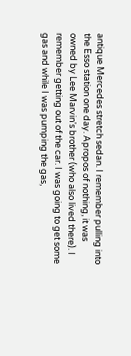antique Mercedes stretch sedan. I remember pulling into the Esso station one day. Apropos of nothing, it was owned by Lee Marvin's brother (who also lived there). I remember getting out of the car. I was going to get some gas and while I was pumping the gas,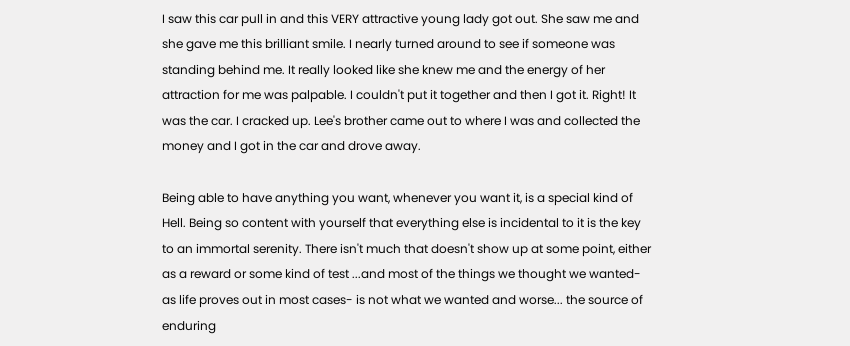I saw this car pull in and this VERY attractive young lady got out. She saw me and she gave me this brilliant smile. I nearly turned around to see if someone was standing behind me. It really looked like she knew me and the energy of her attraction for me was palpable. I couldn't put it together and then I got it. Right! It was the car. I cracked up. Lee's brother came out to where I was and collected the money and I got in the car and drove away.

Being able to have anything you want, whenever you want it, is a special kind of Hell. Being so content with yourself that everything else is incidental to it is the key to an immortal serenity. There isn't much that doesn't show up at some point, either as a reward or some kind of test ...and most of the things we thought we wanted- as life proves out in most cases- is not what we wanted and worse... the source of enduring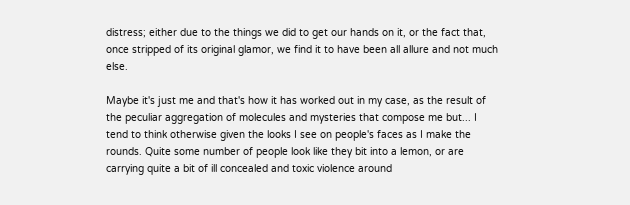distress; either due to the things we did to get our hands on it, or the fact that, once stripped of its original glamor, we find it to have been all allure and not much else.

Maybe it's just me and that's how it has worked out in my case, as the result of the peculiar aggregation of molecules and mysteries that compose me but... I tend to think otherwise given the looks I see on people's faces as I make the rounds. Quite some number of people look like they bit into a lemon, or are carrying quite a bit of ill concealed and toxic violence around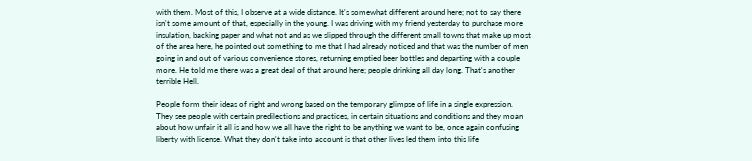with them. Most of this, I observe at a wide distance. It's somewhat different around here; not to say there isn't some amount of that, especially in the young. I was driving with my friend yesterday to purchase more insulation, backing paper and what not and as we slipped through the different small towns that make up most of the area here, he pointed out something to me that I had already noticed and that was the number of men going in and out of various convenience stores, returning emptied beer bottles and departing with a couple more. He told me there was a great deal of that around here; people drinking all day long. That's another terrible Hell.

People form their ideas of right and wrong based on the temporary glimpse of life in a single expression. They see people with certain predilections and practices, in certain situations and conditions and they moan about how unfair it all is and how we all have the right to be anything we want to be, once again confusing liberty with license. What they don't take into account is that other lives led them into this life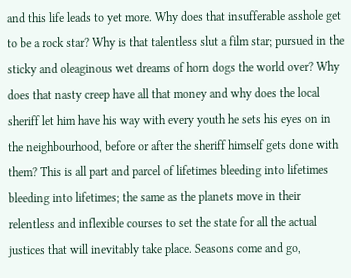and this life leads to yet more. Why does that insufferable asshole get to be a rock star? Why is that talentless slut a film star; pursued in the sticky and oleaginous wet dreams of horn dogs the world over? Why does that nasty creep have all that money and why does the local sheriff let him have his way with every youth he sets his eyes on in the neighbourhood, before or after the sheriff himself gets done with them? This is all part and parcel of lifetimes bleeding into lifetimes bleeding into lifetimes; the same as the planets move in their relentless and inflexible courses to set the state for all the actual justices that will inevitably take place. Seasons come and go,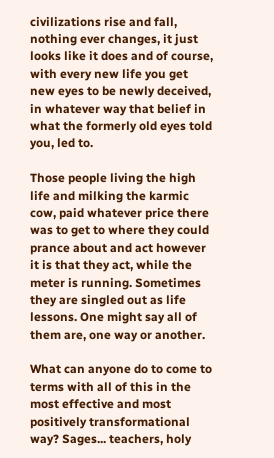civilizations rise and fall, nothing ever changes, it just looks like it does and of course, with every new life you get new eyes to be newly deceived, in whatever way that belief in what the formerly old eyes told you, led to.

Those people living the high life and milking the karmic cow, paid whatever price there was to get to where they could prance about and act however it is that they act, while the meter is running. Sometimes they are singled out as life lessons. One might say all of them are, one way or another.

What can anyone do to come to terms with all of this in the most effective and most positively transformational way? Sages... teachers, holy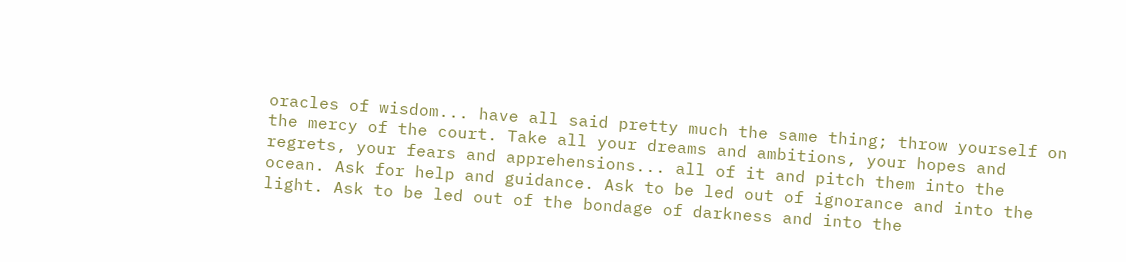oracles of wisdom... have all said pretty much the same thing; throw yourself on the mercy of the court. Take all your dreams and ambitions, your hopes and regrets, your fears and apprehensions... all of it and pitch them into the ocean. Ask for help and guidance. Ask to be led out of ignorance and into the light. Ask to be led out of the bondage of darkness and into the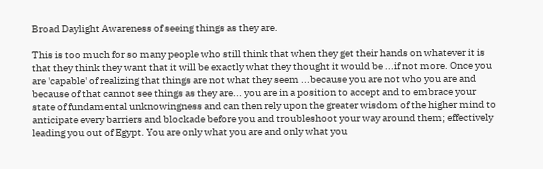Broad Daylight Awareness of seeing things as they are.

This is too much for so many people who still think that when they get their hands on whatever it is that they think they want that it will be exactly what they thought it would be ...if not more. Once you are 'capable' of realizing that things are not what they seem ...because you are not who you are and because of that cannot see things as they are... you are in a position to accept and to embrace your state of fundamental unknowingness and can then rely upon the greater wisdom of the higher mind to anticipate every barriers and blockade before you and troubleshoot your way around them; effectively leading you out of Egypt. You are only what you are and only what you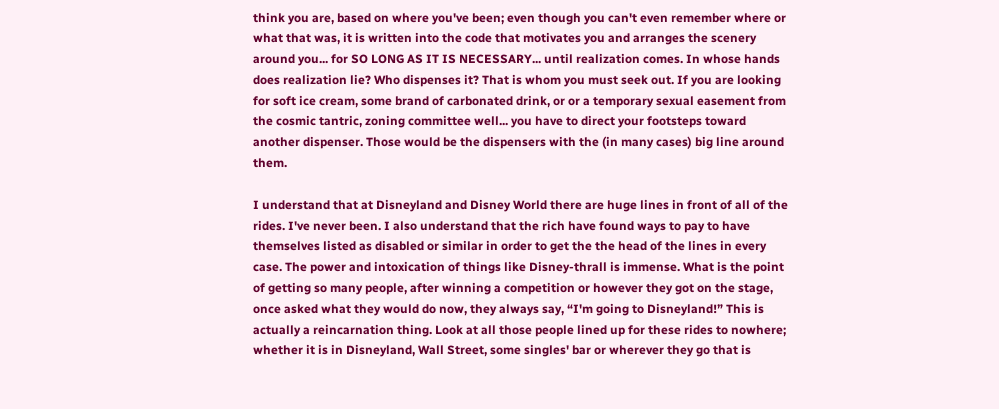think you are, based on where you've been; even though you can't even remember where or what that was, it is written into the code that motivates you and arranges the scenery around you... for SO LONG AS IT IS NECESSARY... until realization comes. In whose hands does realization lie? Who dispenses it? That is whom you must seek out. If you are looking for soft ice cream, some brand of carbonated drink, or or a temporary sexual easement from the cosmic tantric, zoning committee well... you have to direct your footsteps toward another dispenser. Those would be the dispensers with the (in many cases) big line around them.

I understand that at Disneyland and Disney World there are huge lines in front of all of the rides. I've never been. I also understand that the rich have found ways to pay to have themselves listed as disabled or similar in order to get the the head of the lines in every case. The power and intoxication of things like Disney-thrall is immense. What is the point of getting so many people, after winning a competition or however they got on the stage, once asked what they would do now, they always say, “I'm going to Disneyland!” This is actually a reincarnation thing. Look at all those people lined up for these rides to nowhere; whether it is in Disneyland, Wall Street, some singles' bar or wherever they go that is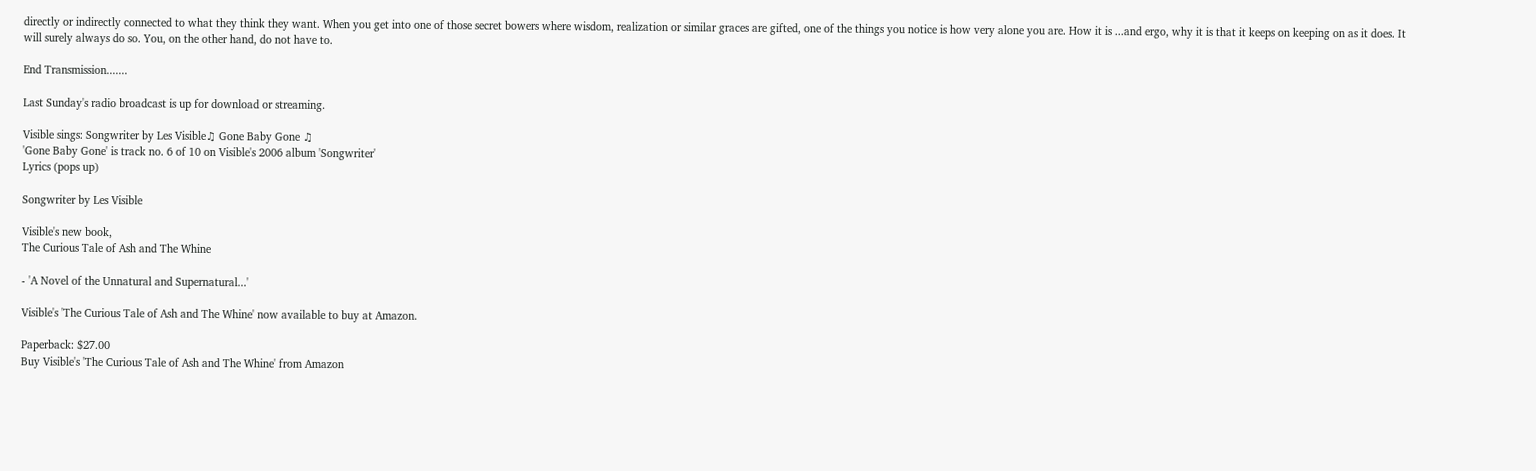directly or indirectly connected to what they think they want. When you get into one of those secret bowers where wisdom, realization or similar graces are gifted, one of the things you notice is how very alone you are. How it is ...and ergo, why it is that it keeps on keeping on as it does. It will surely always do so. You, on the other hand, do not have to.

End Transmission.......

Last Sunday's radio broadcast is up for download or streaming.

Visible sings: Songwriter by Les Visible♫ Gone Baby Gone ♫
'Gone Baby Gone' is track no. 6 of 10 on Visible's 2006 album 'Songwriter'
Lyrics (pops up)

Songwriter by Les Visible

Visible's new book,
The Curious Tale of Ash and The Whine

- 'A Novel of the Unnatural and Supernatural...'

Visible's 'The Curious Tale of Ash and The Whine' now available to buy at Amazon.

Paperback: $27.00
Buy Visible's 'The Curious Tale of Ash and The Whine' from Amazon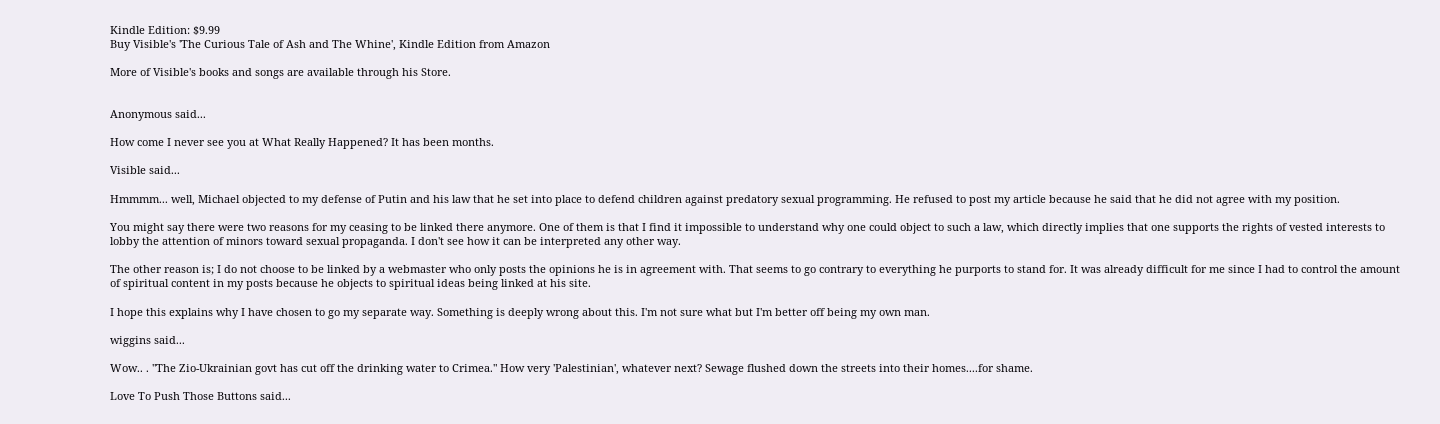Kindle Edition: $9.99
Buy Visible's 'The Curious Tale of Ash and The Whine', Kindle Edition from Amazon

More of Visible's books and songs are available through his Store.


Anonymous said...

How come I never see you at What Really Happened? It has been months.

Visible said...

Hmmmm... well, Michael objected to my defense of Putin and his law that he set into place to defend children against predatory sexual programming. He refused to post my article because he said that he did not agree with my position.

You might say there were two reasons for my ceasing to be linked there anymore. One of them is that I find it impossible to understand why one could object to such a law, which directly implies that one supports the rights of vested interests to lobby the attention of minors toward sexual propaganda. I don't see how it can be interpreted any other way.

The other reason is; I do not choose to be linked by a webmaster who only posts the opinions he is in agreement with. That seems to go contrary to everything he purports to stand for. It was already difficult for me since I had to control the amount of spiritual content in my posts because he objects to spiritual ideas being linked at his site.

I hope this explains why I have chosen to go my separate way. Something is deeply wrong about this. I'm not sure what but I'm better off being my own man.

wiggins said...

Wow.. . "The Zio-Ukrainian govt has cut off the drinking water to Crimea." How very 'Palestinian', whatever next? Sewage flushed down the streets into their homes....for shame.

Love To Push Those Buttons said...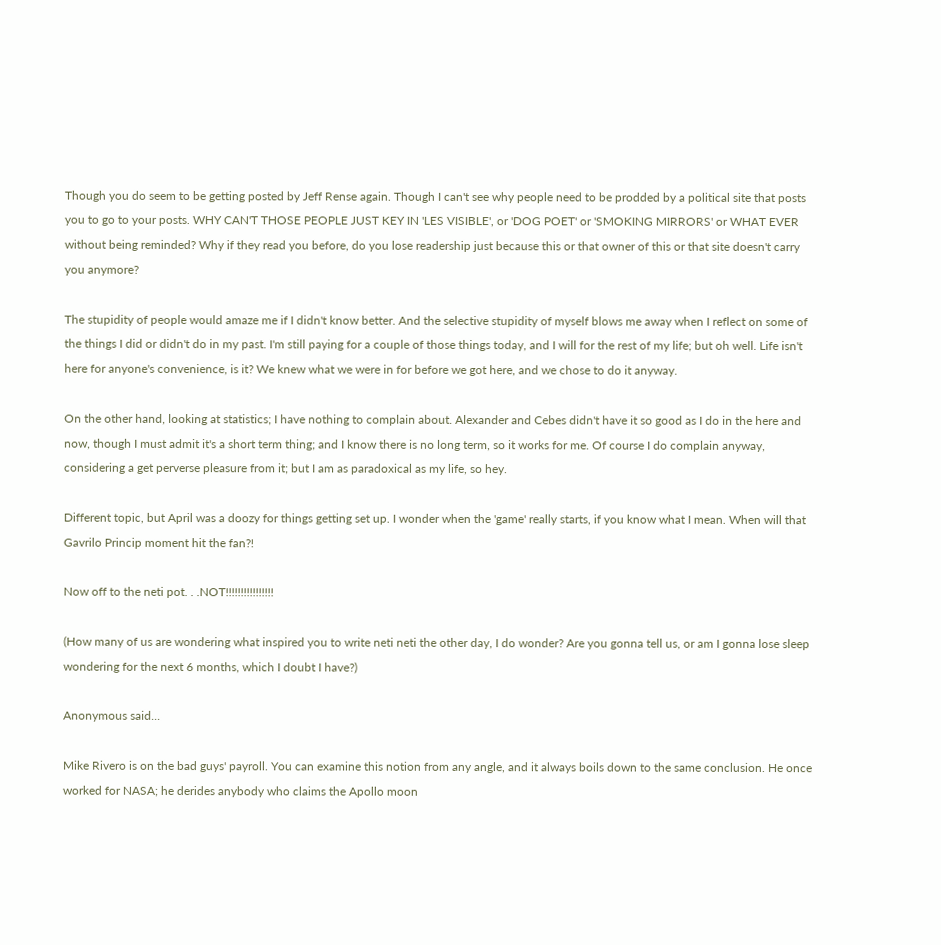Though you do seem to be getting posted by Jeff Rense again. Though I can't see why people need to be prodded by a political site that posts you to go to your posts. WHY CAN'T THOSE PEOPLE JUST KEY IN 'LES VISIBLE', or 'DOG POET' or 'SMOKING MIRRORS' or WHAT EVER without being reminded? Why if they read you before, do you lose readership just because this or that owner of this or that site doesn't carry you anymore?

The stupidity of people would amaze me if I didn't know better. And the selective stupidity of myself blows me away when I reflect on some of the things I did or didn't do in my past. I'm still paying for a couple of those things today, and I will for the rest of my life; but oh well. Life isn't here for anyone's convenience, is it? We knew what we were in for before we got here, and we chose to do it anyway.

On the other hand, looking at statistics; I have nothing to complain about. Alexander and Cebes didn't have it so good as I do in the here and now, though I must admit it's a short term thing; and I know there is no long term, so it works for me. Of course I do complain anyway, considering a get perverse pleasure from it; but I am as paradoxical as my life, so hey.

Different topic, but April was a doozy for things getting set up. I wonder when the 'game' really starts, if you know what I mean. When will that Gavrilo Princip moment hit the fan?!

Now off to the neti pot. . .NOT!!!!!!!!!!!!!!!!

(How many of us are wondering what inspired you to write neti neti the other day, I do wonder? Are you gonna tell us, or am I gonna lose sleep wondering for the next 6 months, which I doubt I have?)

Anonymous said...

Mike Rivero is on the bad guys' payroll. You can examine this notion from any angle, and it always boils down to the same conclusion. He once worked for NASA; he derides anybody who claims the Apollo moon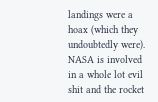landings were a hoax (which they undoubtedly were). NASA is involved in a whole lot evil shit and the rocket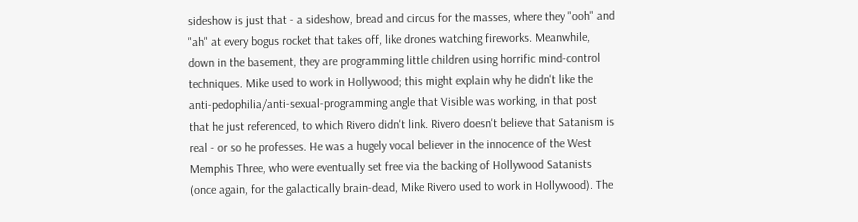sideshow is just that - a sideshow, bread and circus for the masses, where they "ooh" and "ah" at every bogus rocket that takes off, like drones watching fireworks. Meanwhile, down in the basement, they are programming little children using horrific mind-control techniques. Mike used to work in Hollywood; this might explain why he didn't like the anti-pedophilia/anti-sexual-programming angle that Visible was working, in that post that he just referenced, to which Rivero didn't link. Rivero doesn't believe that Satanism is real - or so he professes. He was a hugely vocal believer in the innocence of the West Memphis Three, who were eventually set free via the backing of Hollywood Satanists (once again, for the galactically brain-dead, Mike Rivero used to work in Hollywood). The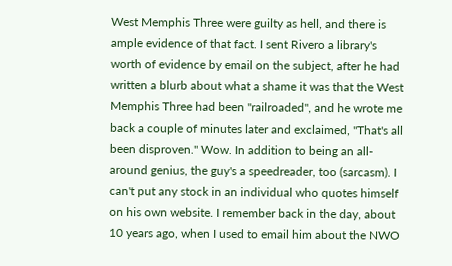West Memphis Three were guilty as hell, and there is ample evidence of that fact. I sent Rivero a library's worth of evidence by email on the subject, after he had written a blurb about what a shame it was that the West Memphis Three had been "railroaded", and he wrote me back a couple of minutes later and exclaimed, "That's all been disproven." Wow. In addition to being an all-around genius, the guy's a speedreader, too (sarcasm). I can't put any stock in an individual who quotes himself on his own website. I remember back in the day, about 10 years ago, when I used to email him about the NWO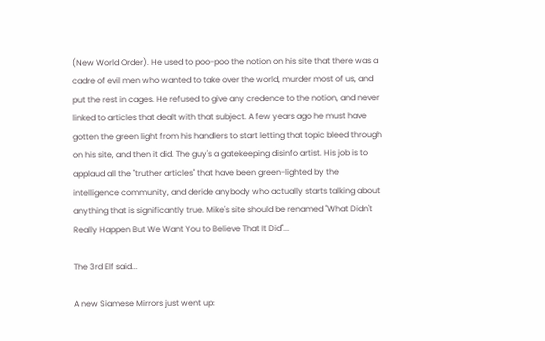(New World Order). He used to poo-poo the notion on his site that there was a cadre of evil men who wanted to take over the world, murder most of us, and put the rest in cages. He refused to give any credence to the notion, and never linked to articles that dealt with that subject. A few years ago he must have gotten the green light from his handlers to start letting that topic bleed through on his site, and then it did. The guy's a gatekeeping disinfo artist. His job is to applaud all the "truther articles" that have been green-lighted by the intelligence community, and deride anybody who actually starts talking about anything that is significantly true. Mike's site should be renamed "What Didn't Really Happen But We Want You to Believe That It Did"...

The 3rd Elf said...

A new Siamese Mirrors just went up: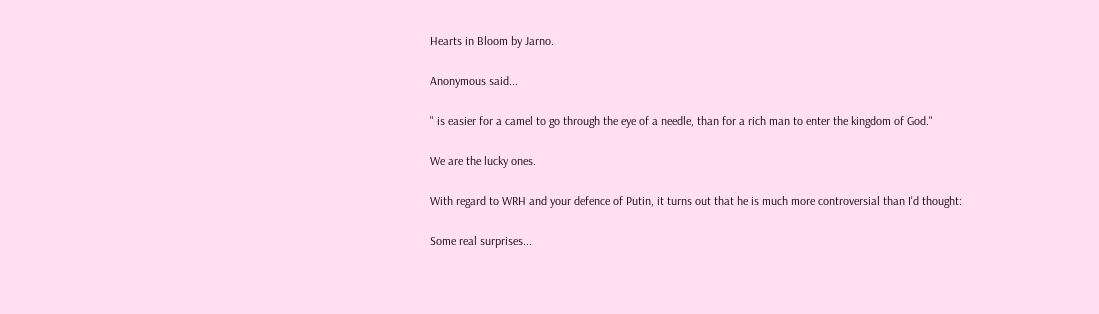Hearts in Bloom by Jarno.

Anonymous said...

" is easier for a camel to go through the eye of a needle, than for a rich man to enter the kingdom of God."

We are the lucky ones.

With regard to WRH and your defence of Putin, it turns out that he is much more controversial than I'd thought:

Some real surprises...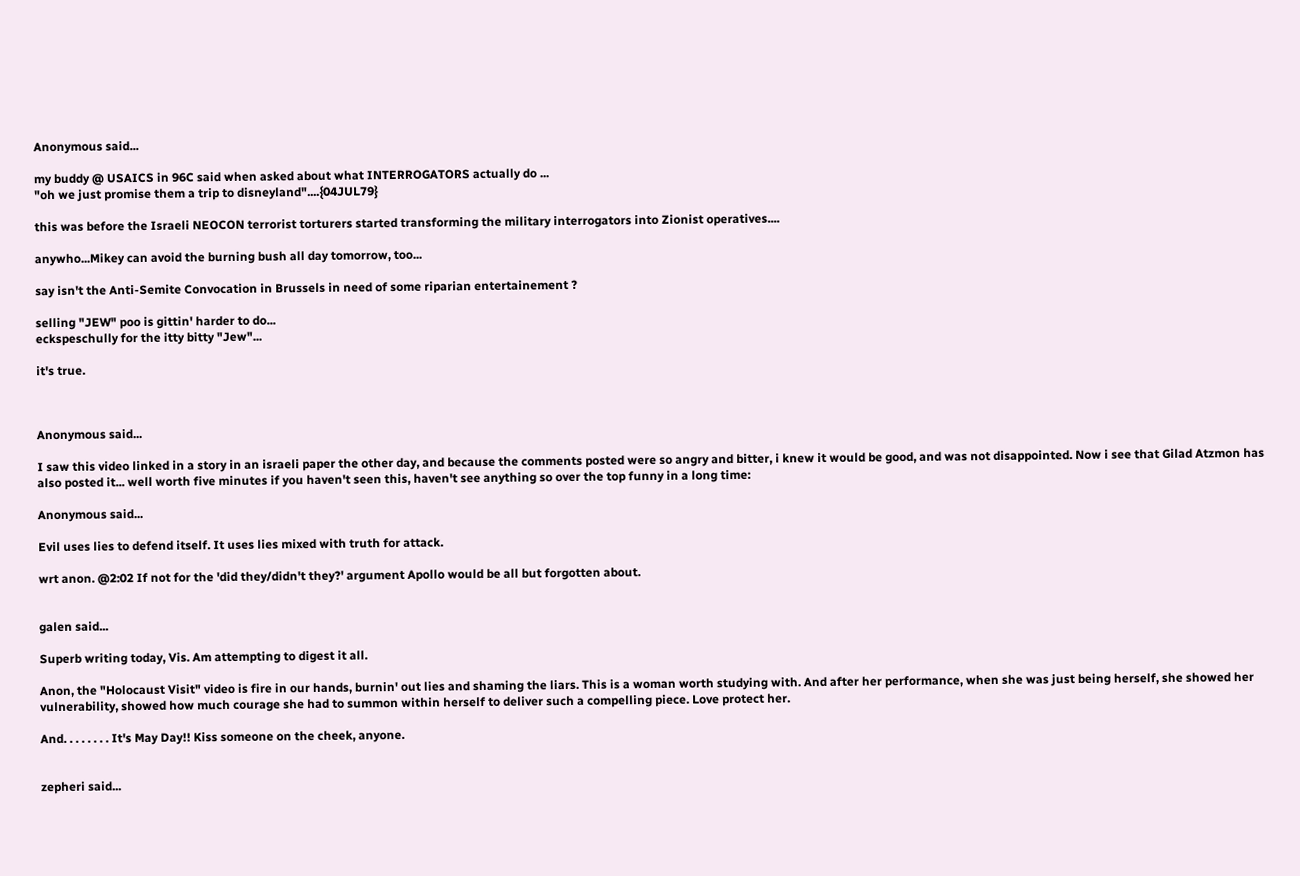Anonymous said...

my buddy @ USAICS in 96C said when asked about what INTERROGATORS actually do ...
"oh we just promise them a trip to disneyland"....{04JUL79}

this was before the Israeli NEOCON terrorist torturers started transforming the military interrogators into Zionist operatives....

anywho...Mikey can avoid the burning bush all day tomorrow, too...

say isn't the Anti-Semite Convocation in Brussels in need of some riparian entertainement ?

selling "JEW" poo is gittin' harder to do...
eckspeschully for the itty bitty "Jew"...

it's true.



Anonymous said...

I saw this video linked in a story in an israeli paper the other day, and because the comments posted were so angry and bitter, i knew it would be good, and was not disappointed. Now i see that Gilad Atzmon has also posted it... well worth five minutes if you haven't seen this, haven't see anything so over the top funny in a long time:

Anonymous said...

Evil uses lies to defend itself. It uses lies mixed with truth for attack.

wrt anon. @2:02 If not for the 'did they/didn't they?' argument Apollo would be all but forgotten about.


galen said...

Superb writing today, Vis. Am attempting to digest it all.

Anon, the "Holocaust Visit" video is fire in our hands, burnin' out lies and shaming the liars. This is a woman worth studying with. And after her performance, when she was just being herself, she showed her vulnerability, showed how much courage she had to summon within herself to deliver such a compelling piece. Love protect her.

And. . . . . . . . It's May Day!! Kiss someone on the cheek, anyone.


zepheri said...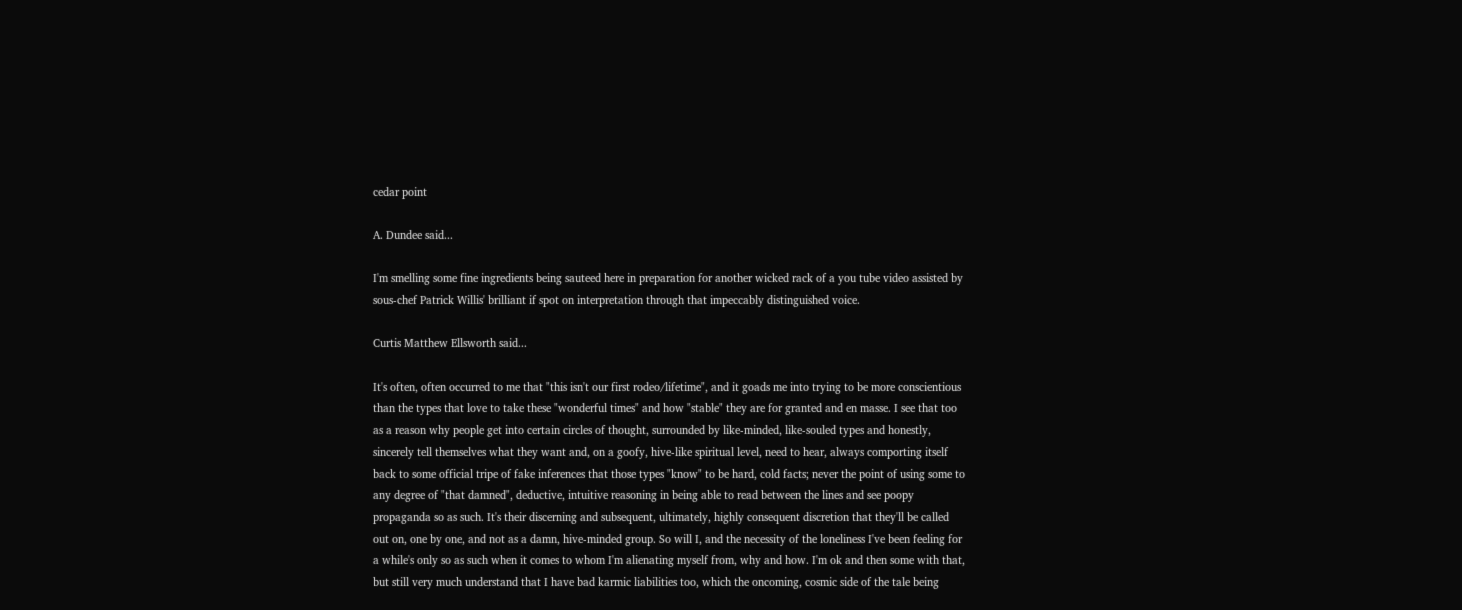cedar point

A. Dundee said...

I'm smelling some fine ingredients being sauteed here in preparation for another wicked rack of a you tube video assisted by sous-chef Patrick Willis' brilliant if spot on interpretation through that impeccably distinguished voice.

Curtis Matthew Ellsworth said...

It's often, often occurred to me that "this isn't our first rodeo/lifetime", and it goads me into trying to be more conscientious than the types that love to take these "wonderful times" and how "stable" they are for granted and en masse. I see that too as a reason why people get into certain circles of thought, surrounded by like-minded, like-souled types and honestly, sincerely tell themselves what they want and, on a goofy, hive-like spiritual level, need to hear, always comporting itself back to some official tripe of fake inferences that those types "know" to be hard, cold facts; never the point of using some to any degree of "that damned", deductive, intuitive reasoning in being able to read between the lines and see poopy propaganda so as such. It's their discerning and subsequent, ultimately, highly consequent discretion that they'll be called out on, one by one, and not as a damn, hive-minded group. So will I, and the necessity of the loneliness I've been feeling for a while's only so as such when it comes to whom I'm alienating myself from, why and how. I'm ok and then some with that, but still very much understand that I have bad karmic liabilities too, which the oncoming, cosmic side of the tale being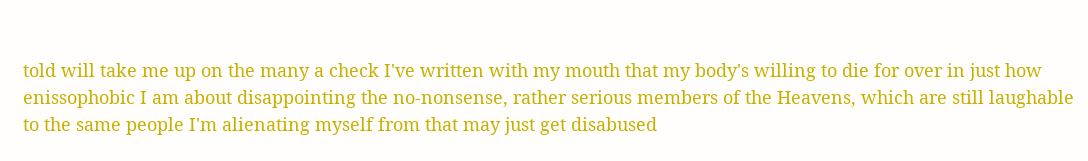told will take me up on the many a check I've written with my mouth that my body's willing to die for over in just how enissophobic I am about disappointing the no-nonsense, rather serious members of the Heavens, which are still laughable to the same people I'm alienating myself from that may just get disabused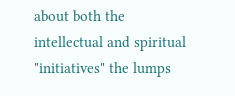about both the intellectual and spiritual "initiatives" the lumps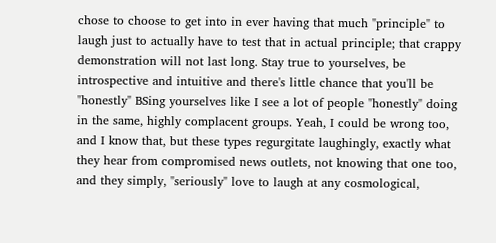chose to choose to get into in ever having that much "principle" to laugh just to actually have to test that in actual principle; that crappy demonstration will not last long. Stay true to yourselves, be introspective and intuitive and there's little chance that you'll be "honestly" BSing yourselves like I see a lot of people "honestly" doing in the same, highly complacent groups. Yeah, I could be wrong too, and I know that, but these types regurgitate laughingly, exactly what they hear from compromised news outlets, not knowing that one too, and they simply, "seriously" love to laugh at any cosmological,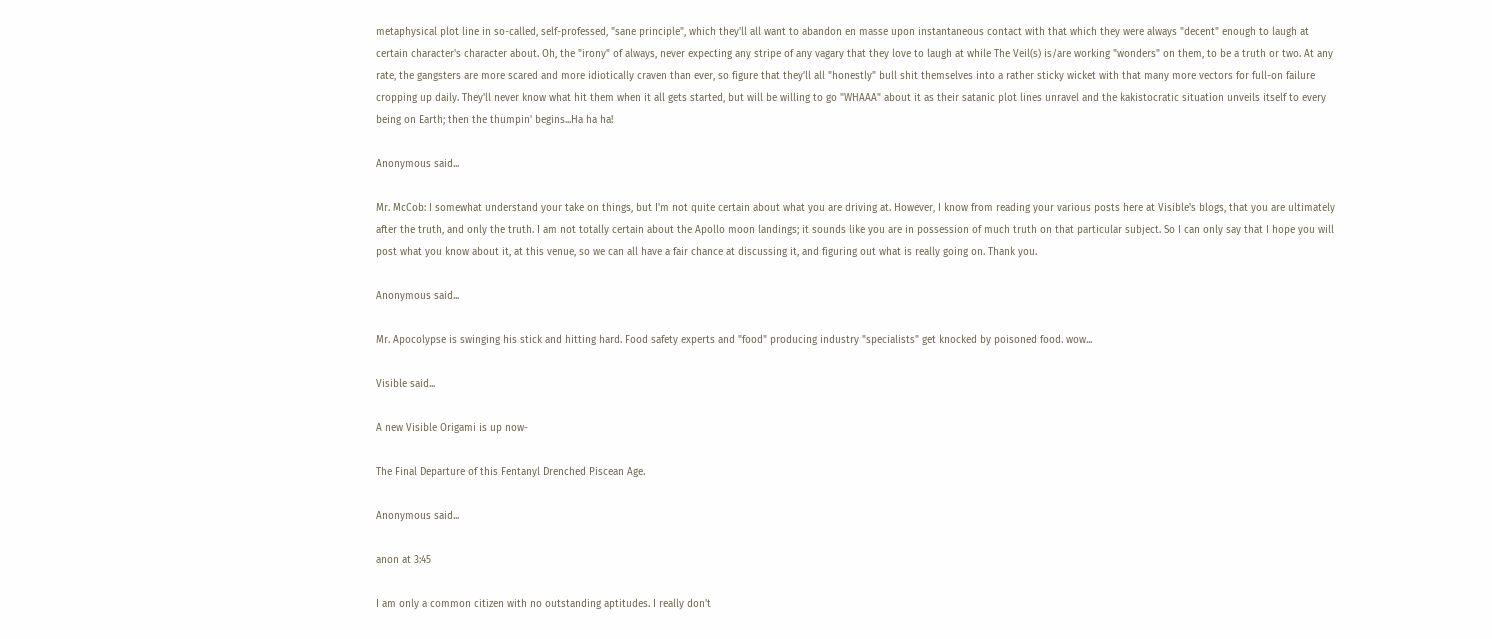metaphysical plot line in so-called, self-professed, "sane principle", which they'll all want to abandon en masse upon instantaneous contact with that which they were always "decent" enough to laugh at certain character's character about. Oh, the "irony" of always, never expecting any stripe of any vagary that they love to laugh at while The Veil(s) is/are working "wonders" on them, to be a truth or two. At any rate, the gangsters are more scared and more idiotically craven than ever, so figure that they'll all "honestly" bull shit themselves into a rather sticky wicket with that many more vectors for full-on failure cropping up daily. They'll never know what hit them when it all gets started, but will be willing to go "WHAAA" about it as their satanic plot lines unravel and the kakistocratic situation unveils itself to every being on Earth; then the thumpin' begins...Ha ha ha!

Anonymous said...

Mr. McCob: I somewhat understand your take on things, but I'm not quite certain about what you are driving at. However, I know from reading your various posts here at Visible's blogs, that you are ultimately after the truth, and only the truth. I am not totally certain about the Apollo moon landings; it sounds like you are in possession of much truth on that particular subject. So I can only say that I hope you will post what you know about it, at this venue, so we can all have a fair chance at discussing it, and figuring out what is really going on. Thank you.

Anonymous said...

Mr. Apocolypse is swinging his stick and hitting hard. Food safety experts and "food" producing industry "specialists" get knocked by poisoned food. wow...

Visible said...

A new Visible Origami is up now-

The Final Departure of this Fentanyl Drenched Piscean Age.

Anonymous said...

anon at 3:45

I am only a common citizen with no outstanding aptitudes. I really don't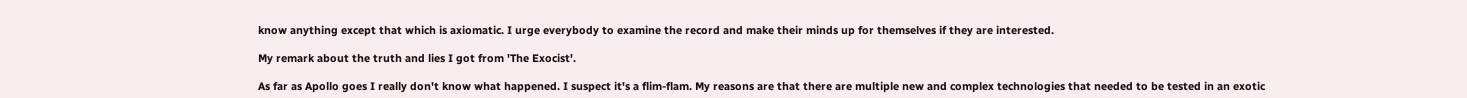know anything except that which is axiomatic. I urge everybody to examine the record and make their minds up for themselves if they are interested.

My remark about the truth and lies I got from 'The Exocist'.

As far as Apollo goes I really don't know what happened. I suspect it's a flim-flam. My reasons are that there are multiple new and complex technologies that needed to be tested in an exotic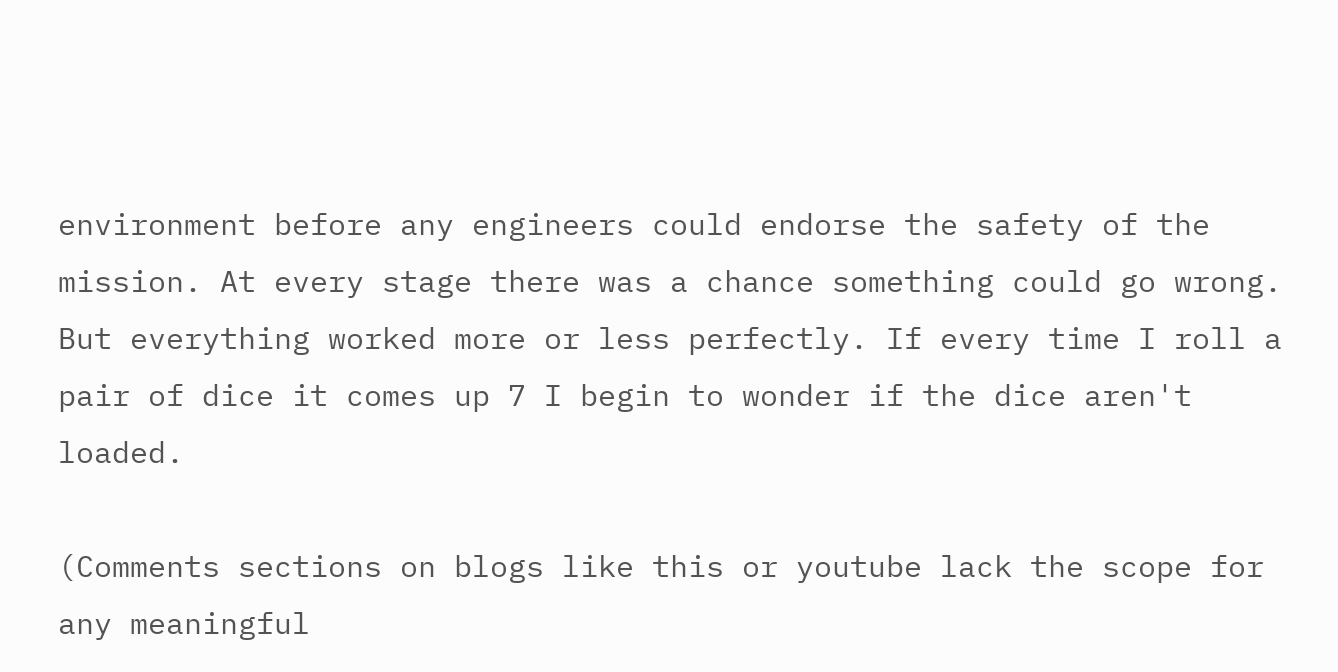environment before any engineers could endorse the safety of the mission. At every stage there was a chance something could go wrong. But everything worked more or less perfectly. If every time I roll a pair of dice it comes up 7 I begin to wonder if the dice aren't loaded.

(Comments sections on blogs like this or youtube lack the scope for any meaningful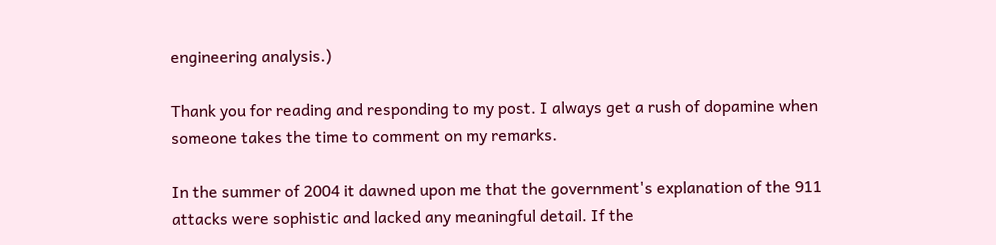engineering analysis.)

Thank you for reading and responding to my post. I always get a rush of dopamine when someone takes the time to comment on my remarks.

In the summer of 2004 it dawned upon me that the government's explanation of the 911 attacks were sophistic and lacked any meaningful detail. If the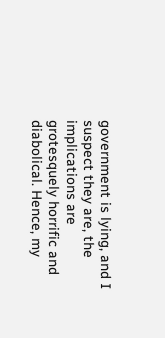government is lying, and I suspect they are, the implications are grotesquely horrific and diabolical. Hence, my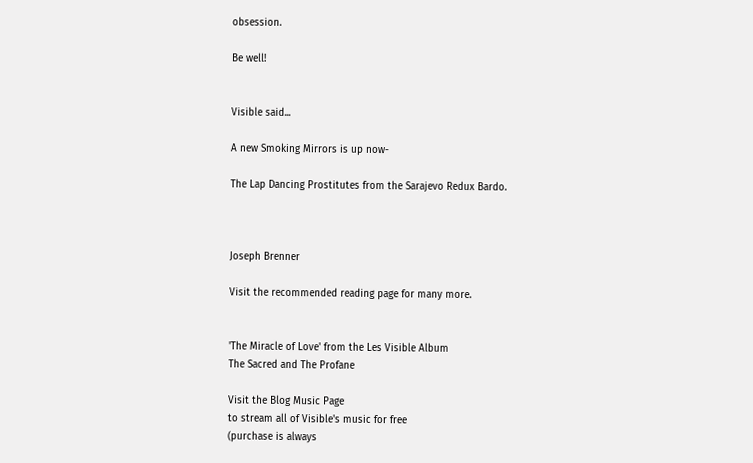obsession.

Be well!


Visible said...

A new Smoking Mirrors is up now-

The Lap Dancing Prostitutes from the Sarajevo Redux Bardo.



Joseph Brenner

Visit the recommended reading page for many more.


'The Miracle of Love' from the Les Visible Album
The Sacred and The Profane

Visit the Blog Music Page
to stream all of Visible's music for free
(purchase is always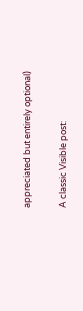appreciated but entirely optional)


A classic Visible post: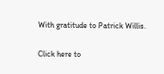With gratitude to Patrick Willis.

Click here to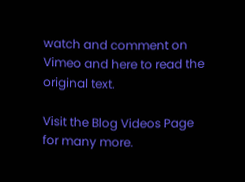watch and comment on Vimeo and here to read the original text.

Visit the Blog Videos Page for many more.